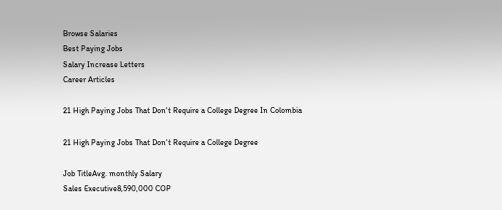Browse Salaries
Best Paying Jobs
Salary Increase Letters
Career Articles

21 High Paying Jobs That Don't Require a College Degree In Colombia

21 High Paying Jobs That Don't Require a College Degree

Job TitleAvg. monthly Salary
Sales Executive8,590,000 COP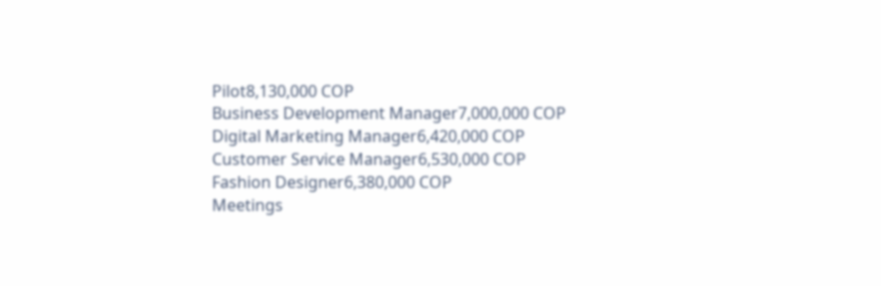Pilot8,130,000 COP
Business Development Manager7,000,000 COP
Digital Marketing Manager6,420,000 COP
Customer Service Manager6,530,000 COP
Fashion Designer6,380,000 COP
Meetings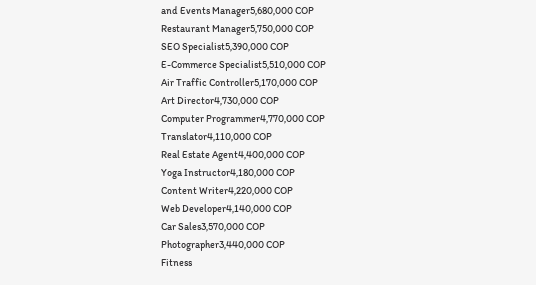and Events Manager5,680,000 COP
Restaurant Manager5,750,000 COP
SEO Specialist5,390,000 COP
E-Commerce Specialist5,510,000 COP
Air Traffic Controller5,170,000 COP
Art Director4,730,000 COP
Computer Programmer4,770,000 COP
Translator4,110,000 COP
Real Estate Agent4,400,000 COP
Yoga Instructor4,180,000 COP
Content Writer4,220,000 COP
Web Developer4,140,000 COP
Car Sales3,570,000 COP
Photographer3,440,000 COP
Fitness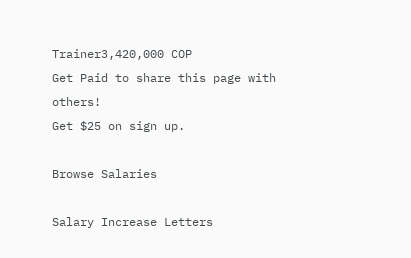Trainer3,420,000 COP
Get Paid to share this page with others!
Get $25 on sign up.

Browse Salaries

Salary Increase Letters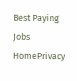Best Paying Jobs
HomePrivacy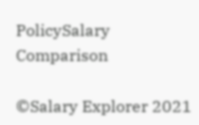PolicySalary Comparison

©Salary Explorer 2021